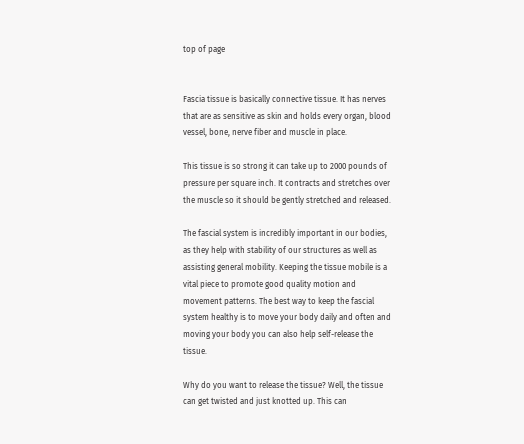top of page


Fascia tissue is basically connective tissue. It has nerves that are as sensitive as skin and holds every organ, blood vessel, bone, nerve fiber and muscle in place.

This tissue is so strong it can take up to 2000 pounds of pressure per square inch. It contracts and stretches over the muscle so it should be gently stretched and released.

The fascial system is incredibly important in our bodies, as they help with stability of our structures as well as assisting general mobility. Keeping the tissue mobile is a vital piece to promote good quality motion and movement patterns. The best way to keep the fascial system healthy is to move your body daily and often and moving your body you can also help self-release the tissue.

Why do you want to release the tissue? Well, the tissue can get twisted and just knotted up. This can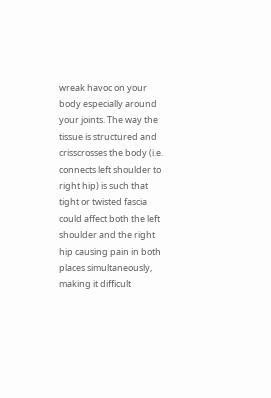wreak havoc on your body especially around your joints. The way the tissue is structured and crisscrosses the body (i.e. connects left shoulder to right hip) is such that tight or twisted fascia could affect both the left shoulder and the right hip causing pain in both places simultaneously, making it difficult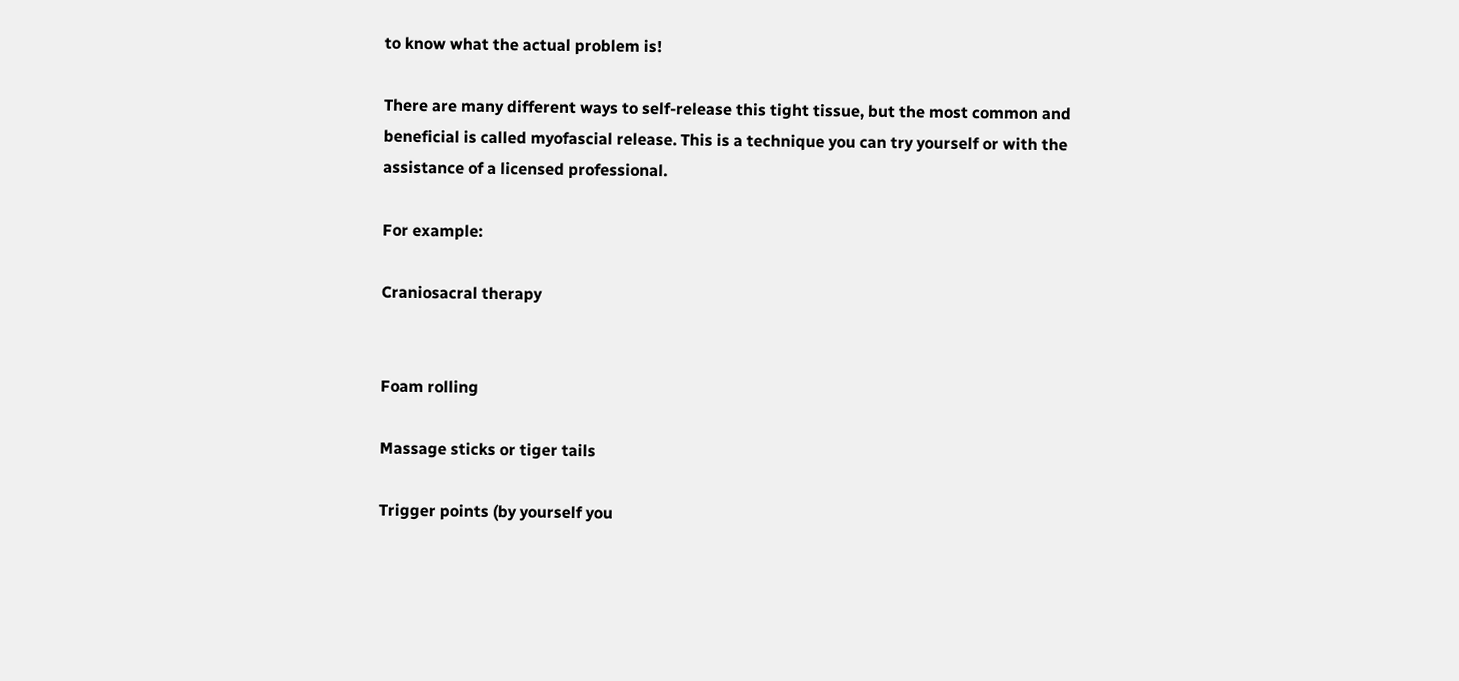to know what the actual problem is!

There are many different ways to self-release this tight tissue, but the most common and beneficial is called myofascial release. This is a technique you can try yourself or with the assistance of a licensed professional.

For example:

Craniosacral therapy


Foam rolling

Massage sticks or tiger tails

Trigger points (by yourself you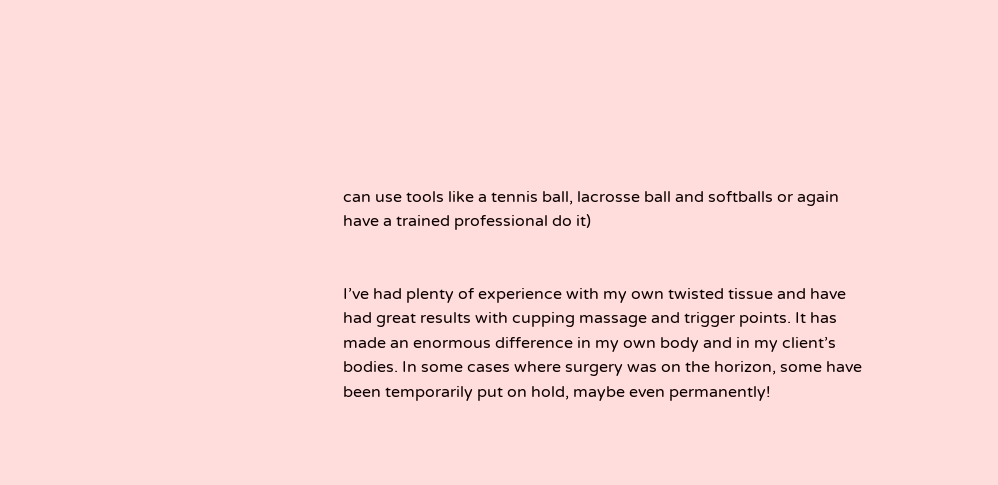can use tools like a tennis ball, lacrosse ball and softballs or again have a trained professional do it)


I’ve had plenty of experience with my own twisted tissue and have had great results with cupping massage and trigger points. It has made an enormous difference in my own body and in my client’s bodies. In some cases where surgery was on the horizon, some have been temporarily put on hold, maybe even permanently!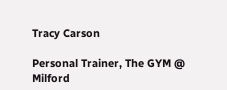Tracy Carson

Personal Trainer, The GYM @ Milford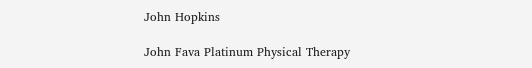John Hopkins

John Fava Platinum Physical Therapy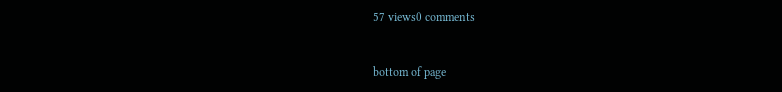57 views0 comments


bottom of page